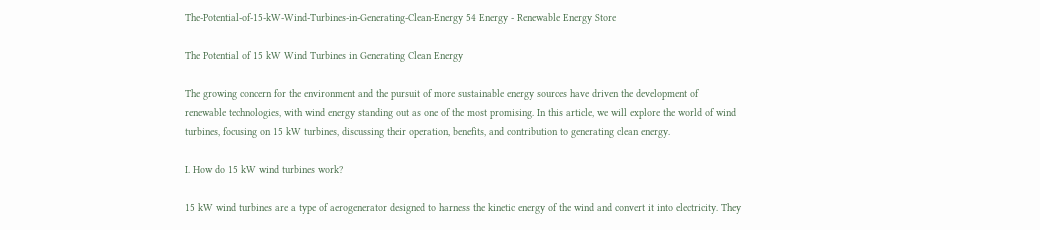The-Potential-of-15-kW-Wind-Turbines-in-Generating-Clean-Energy 54 Energy - Renewable Energy Store

The Potential of 15 kW Wind Turbines in Generating Clean Energy

The growing concern for the environment and the pursuit of more sustainable energy sources have driven the development of renewable technologies, with wind energy standing out as one of the most promising. In this article, we will explore the world of wind turbines, focusing on 15 kW turbines, discussing their operation, benefits, and contribution to generating clean energy.

I. How do 15 kW wind turbines work?

15 kW wind turbines are a type of aerogenerator designed to harness the kinetic energy of the wind and convert it into electricity. They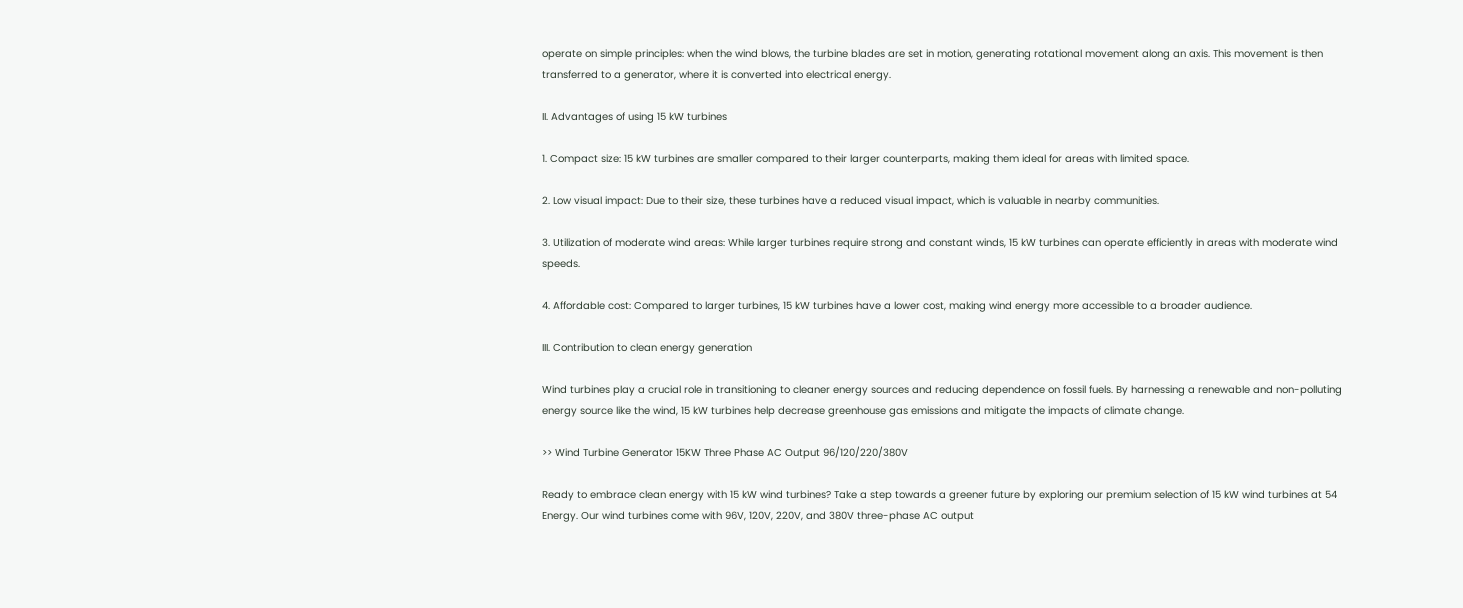operate on simple principles: when the wind blows, the turbine blades are set in motion, generating rotational movement along an axis. This movement is then transferred to a generator, where it is converted into electrical energy.

II. Advantages of using 15 kW turbines

1. Compact size: 15 kW turbines are smaller compared to their larger counterparts, making them ideal for areas with limited space.

2. Low visual impact: Due to their size, these turbines have a reduced visual impact, which is valuable in nearby communities.

3. Utilization of moderate wind areas: While larger turbines require strong and constant winds, 15 kW turbines can operate efficiently in areas with moderate wind speeds.

4. Affordable cost: Compared to larger turbines, 15 kW turbines have a lower cost, making wind energy more accessible to a broader audience.

III. Contribution to clean energy generation

Wind turbines play a crucial role in transitioning to cleaner energy sources and reducing dependence on fossil fuels. By harnessing a renewable and non-polluting energy source like the wind, 15 kW turbines help decrease greenhouse gas emissions and mitigate the impacts of climate change.

>> Wind Turbine Generator 15KW Three Phase AC Output 96/120/220/380V

Ready to embrace clean energy with 15 kW wind turbines? Take a step towards a greener future by exploring our premium selection of 15 kW wind turbines at 54 Energy. Our wind turbines come with 96V, 120V, 220V, and 380V three-phase AC output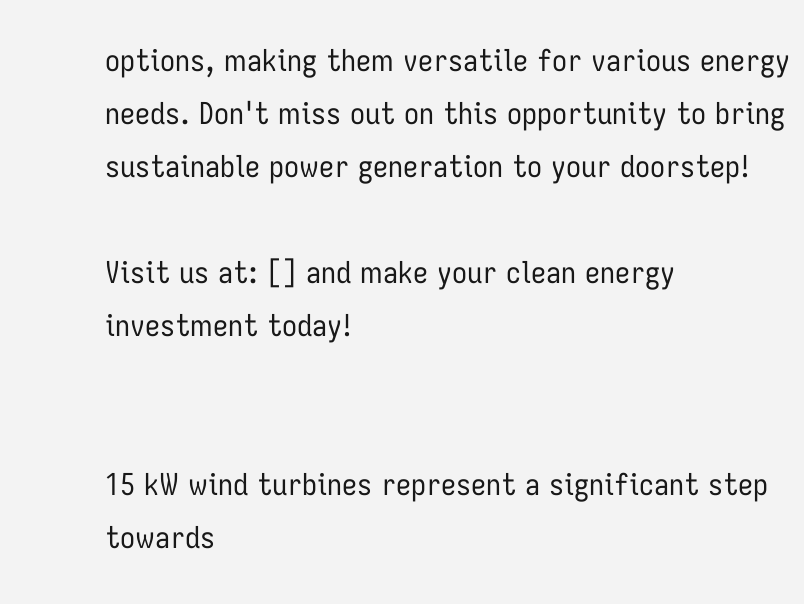options, making them versatile for various energy needs. Don't miss out on this opportunity to bring sustainable power generation to your doorstep!

Visit us at: [] and make your clean energy investment today!


15 kW wind turbines represent a significant step towards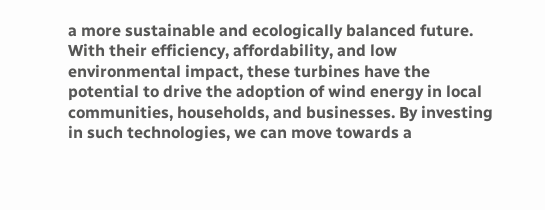a more sustainable and ecologically balanced future. With their efficiency, affordability, and low environmental impact, these turbines have the potential to drive the adoption of wind energy in local communities, households, and businesses. By investing in such technologies, we can move towards a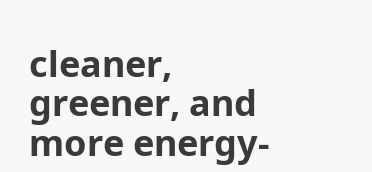cleaner, greener, and more energy-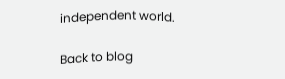independent world.

Back to blog